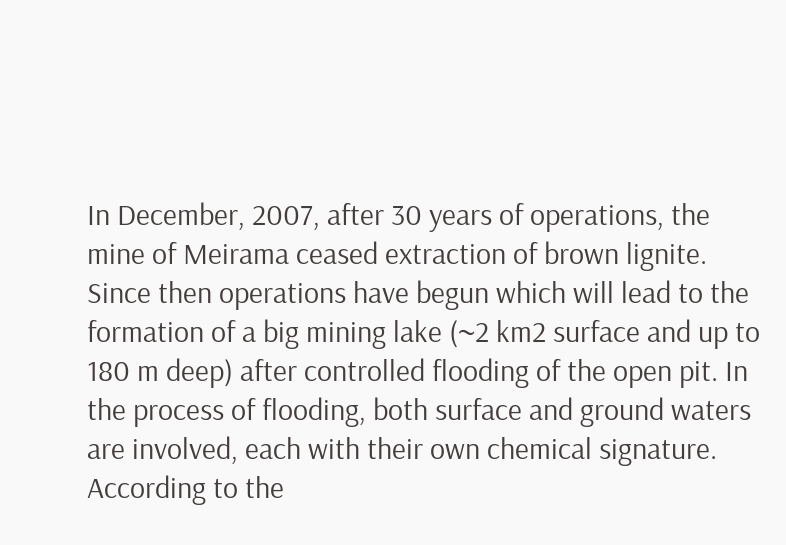In December, 2007, after 30 years of operations, the mine of Meirama ceased extraction of brown lignite. Since then operations have begun which will lead to the formation of a big mining lake (~2 km2 surface and up to 180 m deep) after controlled flooding of the open pit. In the process of flooding, both surface and ground waters are involved, each with their own chemical signature. According to the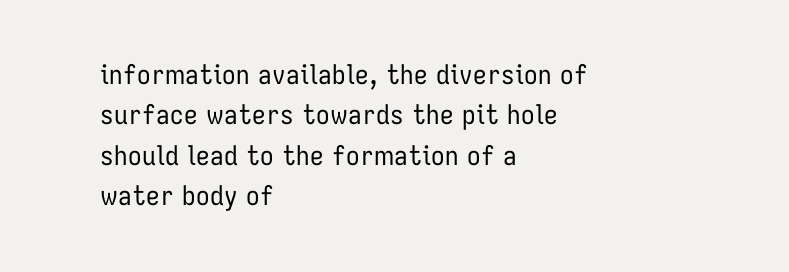information available, the diversion of surface waters towards the pit hole should lead to the formation of a water body of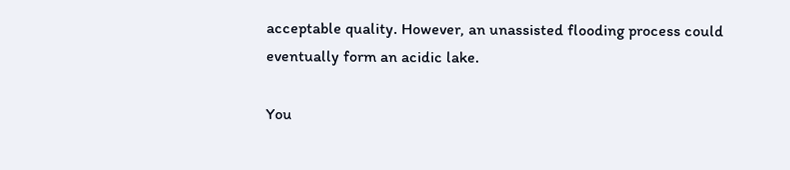acceptable quality. However, an unassisted flooding process could eventually form an acidic lake.

You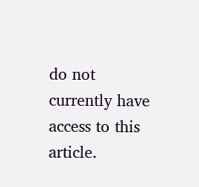do not currently have access to this article.